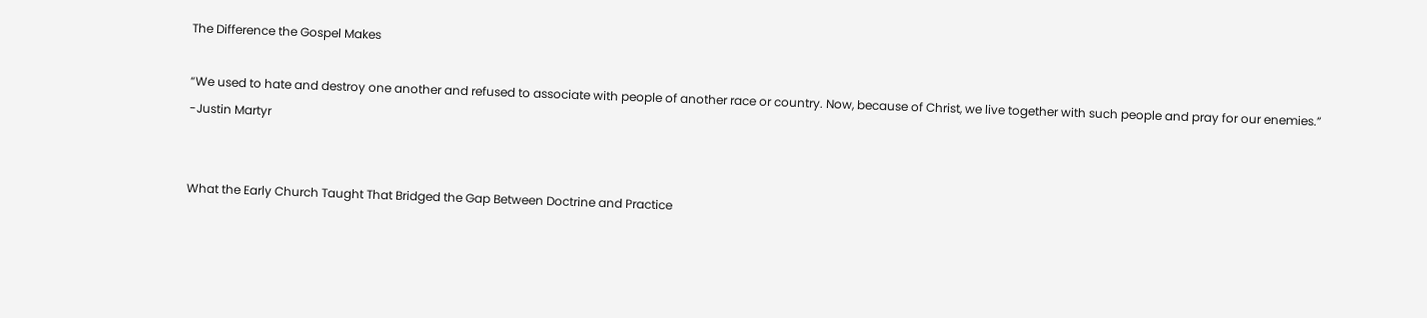The Difference the Gospel Makes

“We used to hate and destroy one another and refused to associate with people of another race or country. Now, because of Christ, we live together with such people and pray for our enemies.” -Justin Martyr


What the Early Church Taught That Bridged the Gap Between Doctrine and Practice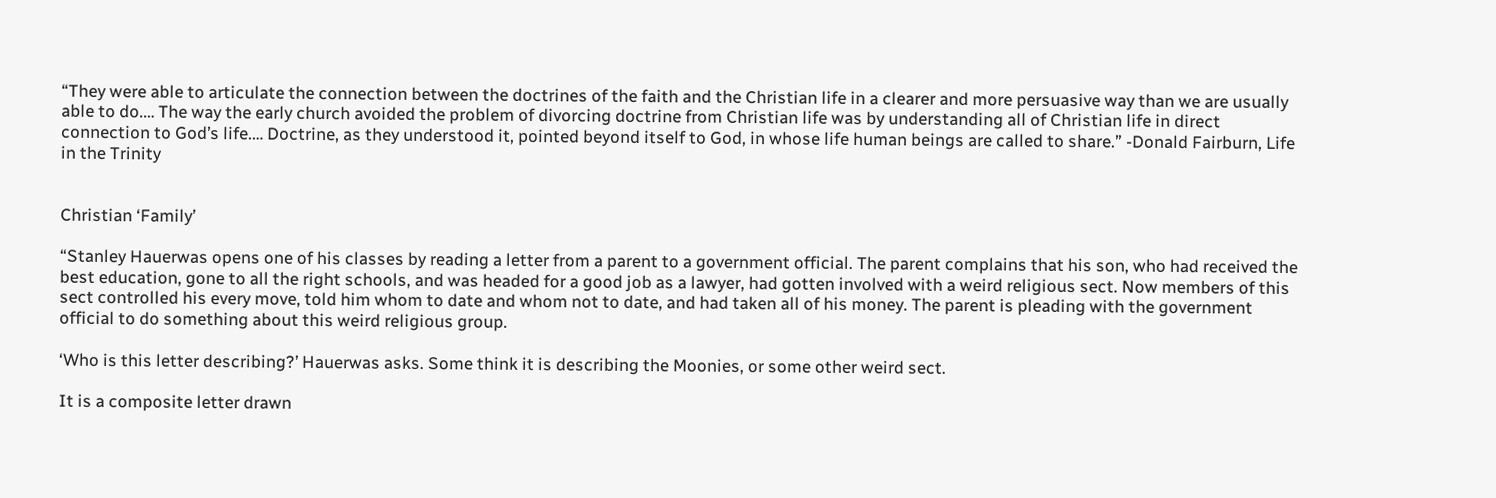“They were able to articulate the connection between the doctrines of the faith and the Christian life in a clearer and more persuasive way than we are usually able to do.… The way the early church avoided the problem of divorcing doctrine from Christian life was by understanding all of Christian life in direct connection to God’s life.… Doctrine, as they understood it, pointed beyond itself to God, in whose life human beings are called to share.” -Donald Fairburn, Life in the Trinity


Christian ‘Family’

“Stanley Hauerwas opens one of his classes by reading a letter from a parent to a government official. The parent complains that his son, who had received the best education, gone to all the right schools, and was headed for a good job as a lawyer, had gotten involved with a weird religious sect. Now members of this sect controlled his every move, told him whom to date and whom not to date, and had taken all of his money. The parent is pleading with the government official to do something about this weird religious group.

‘Who is this letter describing?’ Hauerwas asks. Some think it is describing the Moonies, or some other weird sect.

It is a composite letter drawn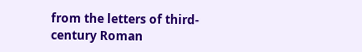from the letters of third-century Roman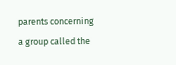parents concerning a group called the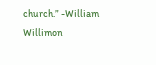church.” -William Willimon